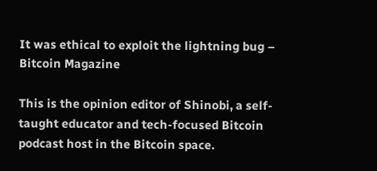It was ethical to exploit the lightning bug – Bitcoin Magazine

This is the opinion editor of Shinobi, a self-taught educator and tech-focused Bitcoin podcast host in the Bitcoin space.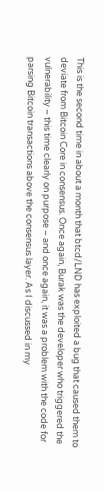This is the second time in about a month that btcd/LND has exploited a bug that caused them to deviate from Bitcoin Core in consensus. Once again, Burak was the developer who triggered the vulnerability – this time clearly on purpose – and once again, it was a problem with the code for parsing Bitcoin transactions above the consensus layer. As I discussed in my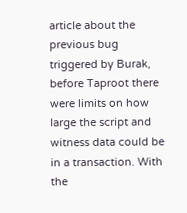article about the previous bug triggered by Burak, before Taproot there were limits on how large the script and witness data could be in a transaction. With the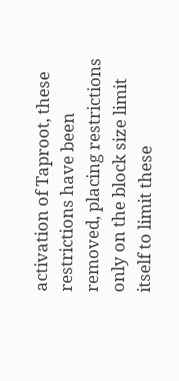activation of Taproot, these restrictions have been removed, placing restrictions only on the block size limit itself to limit these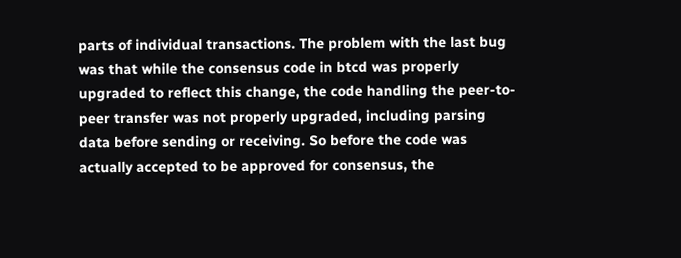parts of individual transactions. The problem with the last bug was that while the consensus code in btcd was properly upgraded to reflect this change, the code handling the peer-to-peer transfer was not properly upgraded, including parsing data before sending or receiving. So before the code was actually accepted to be approved for consensus, the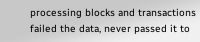processing blocks and transactions failed the data, never passed it to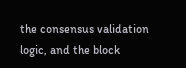the consensus validation logic, and the block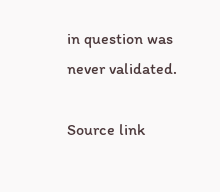in question was never validated.

Source link